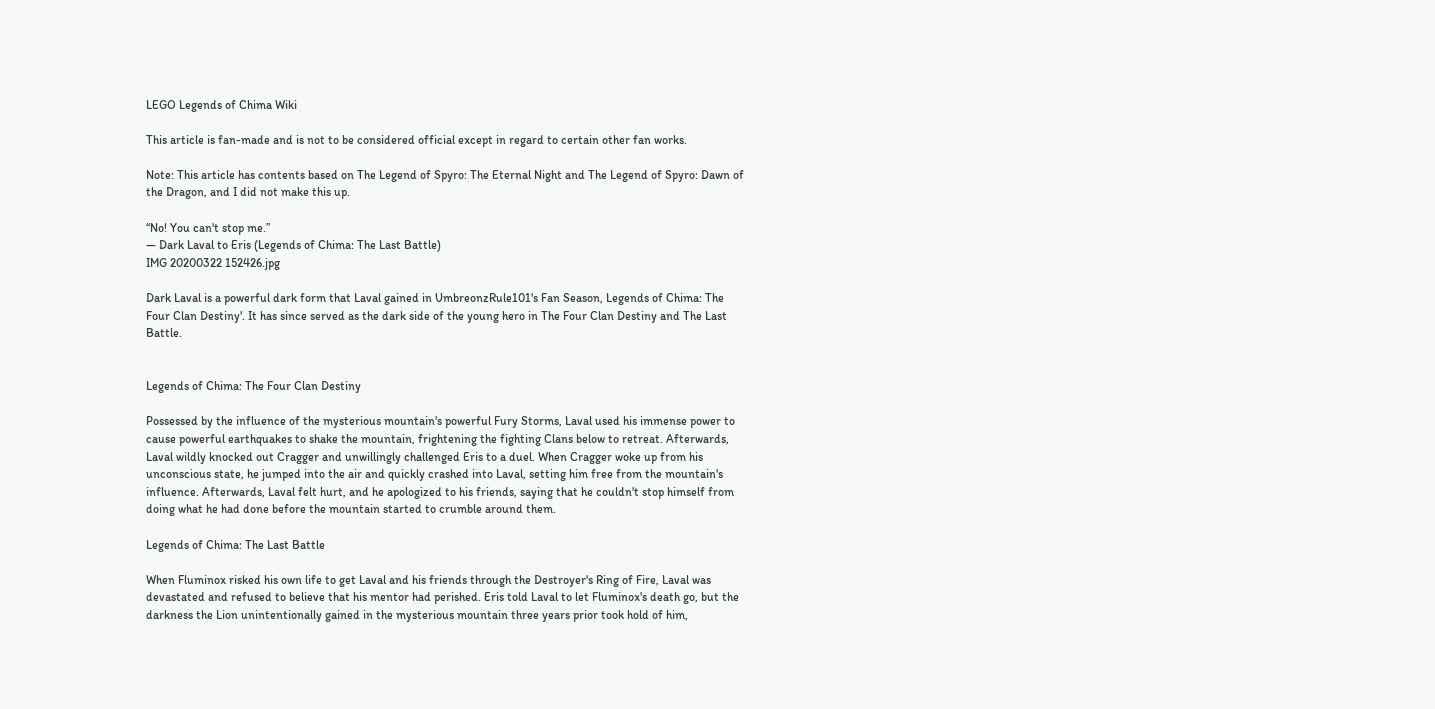LEGO Legends of Chima Wiki

This article is fan-made and is not to be considered official except in regard to certain other fan works.

Note: This article has contents based on The Legend of Spyro: The Eternal Night and The Legend of Spyro: Dawn of the Dragon, and I did not make this up.

“No! You can't stop me.”
— Dark Laval to Eris (Legends of Chima: The Last Battle)
IMG 20200322 152426.jpg

Dark Laval is a powerful dark form that Laval gained in UmbreonzRule101's Fan Season, Legends of Chima: The Four Clan Destiny'. It has since served as the dark side of the young hero in The Four Clan Destiny and The Last Battle.


Legends of Chima: The Four Clan Destiny

Possessed by the influence of the mysterious mountain's powerful Fury Storms, Laval used his immense power to cause powerful earthquakes to shake the mountain, frightening the fighting Clans below to retreat. Afterwards, Laval wildly knocked out Cragger and unwillingly challenged Eris to a duel. When Cragger woke up from his unconscious state, he jumped into the air and quickly crashed into Laval, setting him free from the mountain's influence. Afterwards, Laval felt hurt, and he apologized to his friends, saying that he couldn't stop himself from doing what he had done before the mountain started to crumble around them.

Legends of Chima: The Last Battle

When Fluminox risked his own life to get Laval and his friends through the Destroyer's Ring of Fire, Laval was devastated and refused to believe that his mentor had perished. Eris told Laval to let Fluminox's death go, but the darkness the Lion unintentionally gained in the mysterious mountain three years prior took hold of him,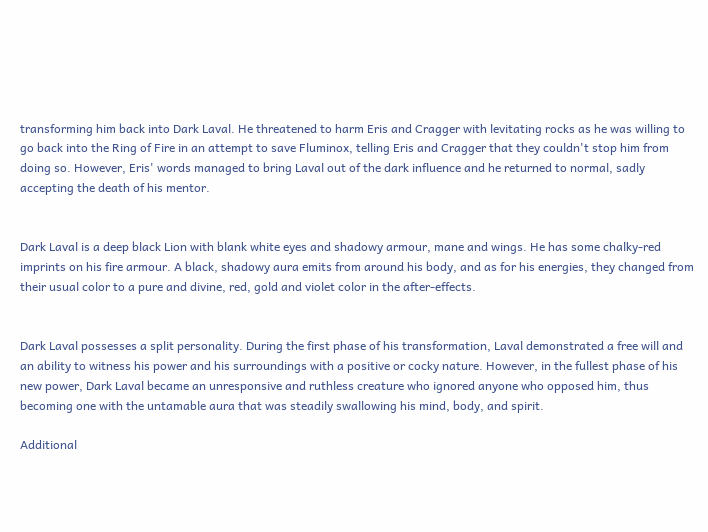transforming him back into Dark Laval. He threatened to harm Eris and Cragger with levitating rocks as he was willing to go back into the Ring of Fire in an attempt to save Fluminox, telling Eris and Cragger that they couldn't stop him from doing so. However, Eris' words managed to bring Laval out of the dark influence and he returned to normal, sadly accepting the death of his mentor.


Dark Laval is a deep black Lion with blank white eyes and shadowy armour, mane and wings. He has some chalky-red imprints on his fire armour. A black, shadowy aura emits from around his body, and as for his energies, they changed from their usual color to a pure and divine, red, gold and violet color in the after-effects.


Dark Laval possesses a split personality. During the first phase of his transformation, Laval demonstrated a free will and an ability to witness his power and his surroundings with a positive or cocky nature. However, in the fullest phase of his new power, Dark Laval became an unresponsive and ruthless creature who ignored anyone who opposed him, thus becoming one with the untamable aura that was steadily swallowing his mind, body, and spirit.

Additional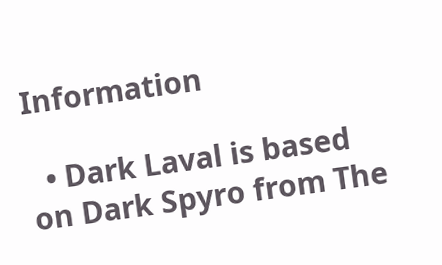Information

  • Dark Laval is based on Dark Spyro from The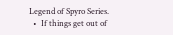Legend of Spyro Series.
  •  If things get out of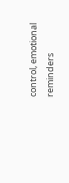control, emotional reminders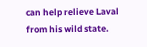can help relieve Laval from his wild state.